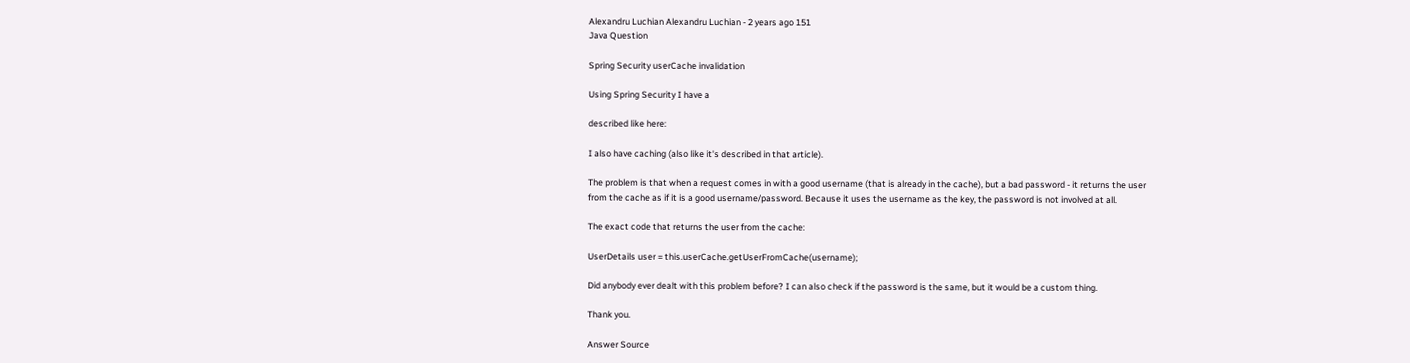Alexandru Luchian Alexandru Luchian - 2 years ago 151
Java Question

Spring Security userCache invalidation

Using Spring Security I have a

described like here:

I also have caching (also like it's described in that article).

The problem is that when a request comes in with a good username (that is already in the cache), but a bad password - it returns the user from the cache as if it is a good username/password. Because it uses the username as the key, the password is not involved at all.

The exact code that returns the user from the cache:

UserDetails user = this.userCache.getUserFromCache(username);

Did anybody ever dealt with this problem before? I can also check if the password is the same, but it would be a custom thing.

Thank you.

Answer Source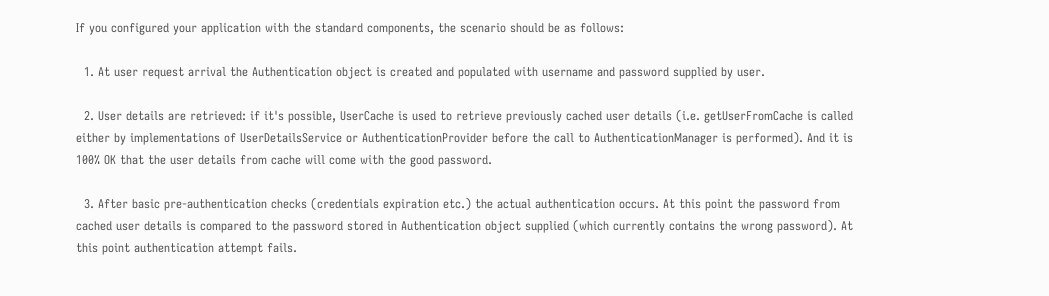If you configured your application with the standard components, the scenario should be as follows:

  1. At user request arrival the Authentication object is created and populated with username and password supplied by user.

  2. User details are retrieved: if it's possible, UserCache is used to retrieve previously cached user details (i.e. getUserFromCache is called either by implementations of UserDetailsService or AuthenticationProvider before the call to AuthenticationManager is performed). And it is 100% OK that the user details from cache will come with the good password.

  3. After basic pre-authentication checks (credentials expiration etc.) the actual authentication occurs. At this point the password from cached user details is compared to the password stored in Authentication object supplied (which currently contains the wrong password). At this point authentication attempt fails.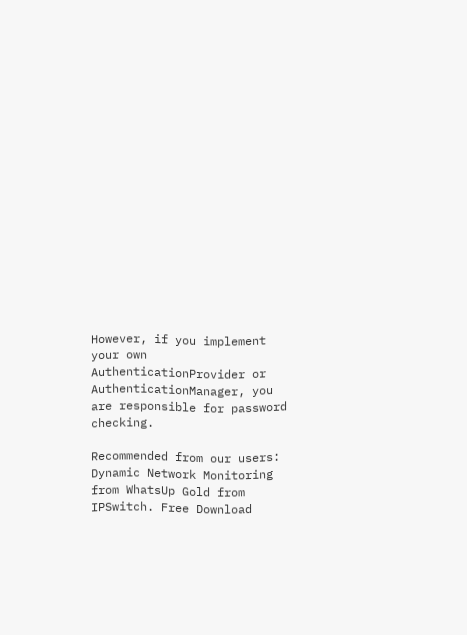However, if you implement your own AuthenticationProvider or AuthenticationManager, you are responsible for password checking.

Recommended from our users: Dynamic Network Monitoring from WhatsUp Gold from IPSwitch. Free Download